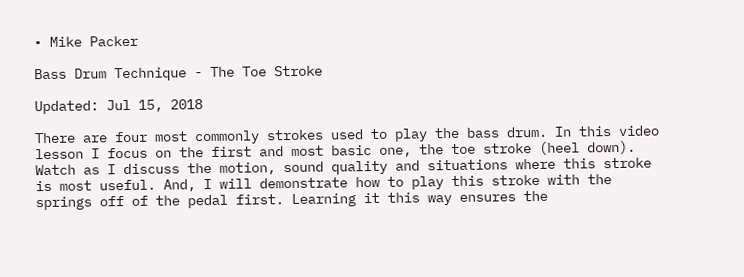• Mike Packer

Bass Drum Technique - The Toe Stroke

Updated: Jul 15, 2018

There are four most commonly strokes used to play the bass drum. In this video lesson I focus on the first and most basic one, the toe stroke (heel down). Watch as I discuss the motion, sound quality and situations where this stroke is most useful. And, I will demonstrate how to play this stroke with the springs off of the pedal first. Learning it this way ensures the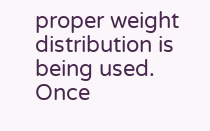proper weight distribution is being used. Once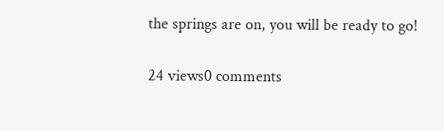the springs are on, you will be ready to go!

24 views0 comments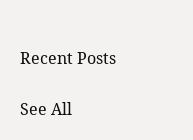Recent Posts

See All